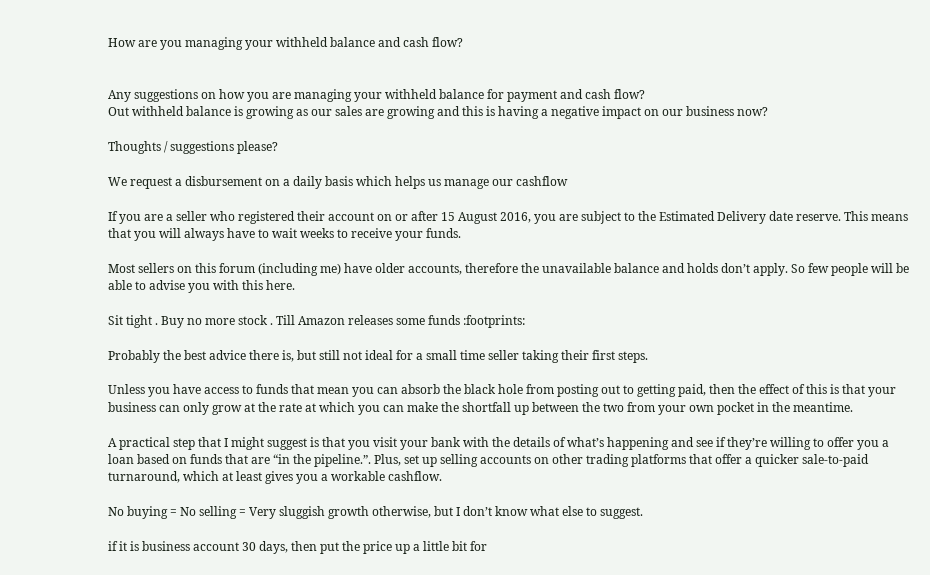How are you managing your withheld balance and cash flow?


Any suggestions on how you are managing your withheld balance for payment and cash flow?
Out withheld balance is growing as our sales are growing and this is having a negative impact on our business now?

Thoughts / suggestions please?

We request a disbursement on a daily basis which helps us manage our cashflow

If you are a seller who registered their account on or after 15 August 2016, you are subject to the Estimated Delivery date reserve. This means that you will always have to wait weeks to receive your funds.

Most sellers on this forum (including me) have older accounts, therefore the unavailable balance and holds don’t apply. So few people will be able to advise you with this here.

Sit tight . Buy no more stock . Till Amazon releases some funds :footprints:

Probably the best advice there is, but still not ideal for a small time seller taking their first steps.

Unless you have access to funds that mean you can absorb the black hole from posting out to getting paid, then the effect of this is that your business can only grow at the rate at which you can make the shortfall up between the two from your own pocket in the meantime.

A practical step that I might suggest is that you visit your bank with the details of what’s happening and see if they’re willing to offer you a loan based on funds that are “in the pipeline.”. Plus, set up selling accounts on other trading platforms that offer a quicker sale-to-paid turnaround, which at least gives you a workable cashflow.

No buying = No selling = Very sluggish growth otherwise, but I don’t know what else to suggest.

if it is business account 30 days, then put the price up a little bit for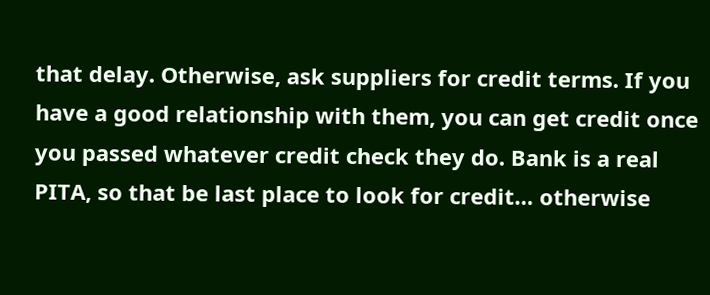that delay. Otherwise, ask suppliers for credit terms. If you have a good relationship with them, you can get credit once you passed whatever credit check they do. Bank is a real PITA, so that be last place to look for credit… otherwise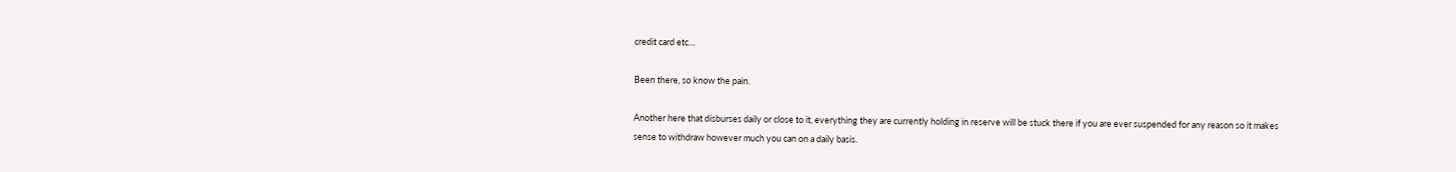credit card etc…

Been there, so know the pain.

Another here that disburses daily or close to it, everything they are currently holding in reserve will be stuck there if you are ever suspended for any reason so it makes sense to withdraw however much you can on a daily basis.